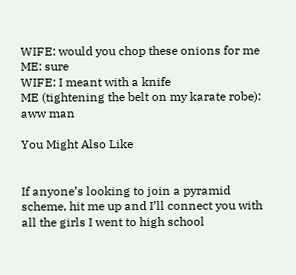WIFE: would you chop these onions for me
ME: sure
WIFE: I meant with a knife
ME (tightening the belt on my karate robe): aww man

You Might Also Like


If anyone’s looking to join a pyramid scheme, hit me up and I’ll connect you with all the girls I went to high school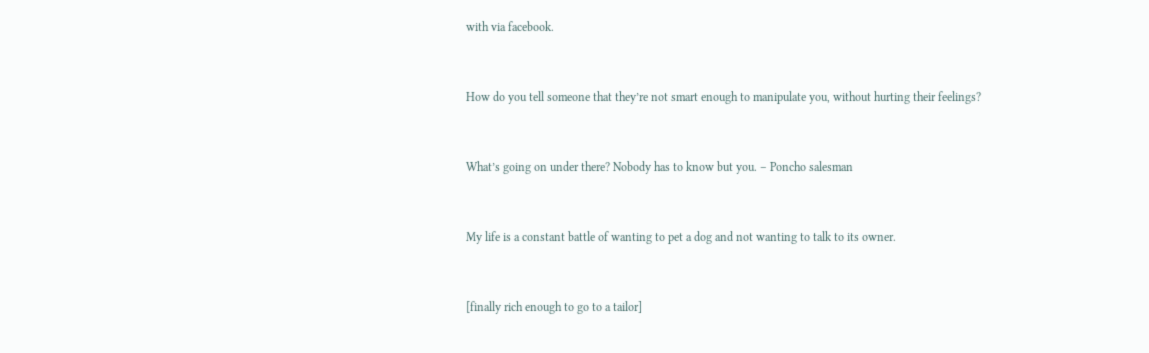with via facebook.


How do you tell someone that they’re not smart enough to manipulate you, without hurting their feelings?


What’s going on under there? Nobody has to know but you. – Poncho salesman


My life is a constant battle of wanting to pet a dog and not wanting to talk to its owner.


[finally rich enough to go to a tailor]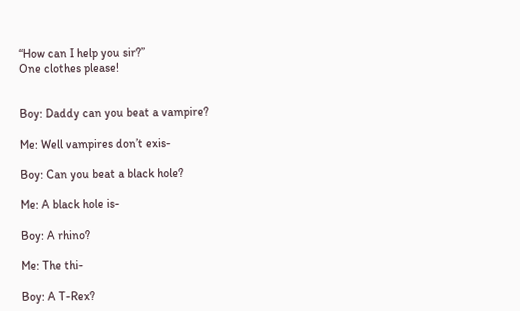“How can I help you sir?”
One clothes please!


Boy: Daddy can you beat a vampire?

Me: Well vampires don’t exis-

Boy: Can you beat a black hole?

Me: A black hole is-

Boy: A rhino?

Me: The thi-

Boy: A T-Rex?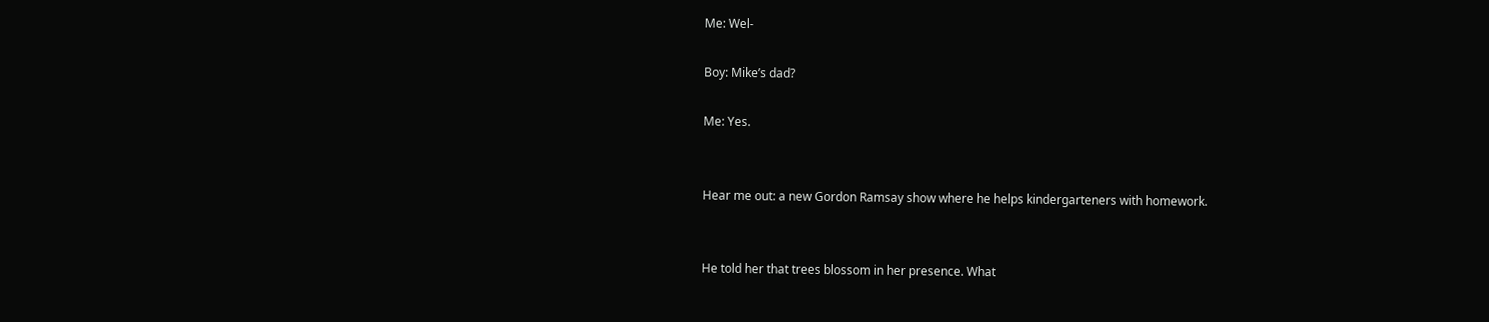Me: Wel-

Boy: Mike’s dad?

Me: Yes.


Hear me out: a new Gordon Ramsay show where he helps kindergarteners with homework.


He told her that trees blossom in her presence. What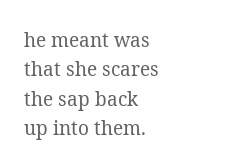he meant was that she scares the sap back up into them.